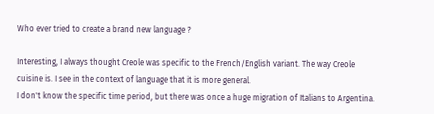Who ever tried to create a brand new language ?

Interesting, I always thought Creole was specific to the French/English variant. The way Creole cuisine is. I see in the context of language that it is more general.
I don't know the specific time period, but there was once a huge migration of Italians to Argentina.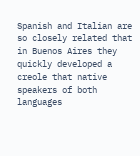Spanish and Italian are so closely related that in Buenos Aires they quickly developed a creole that native speakers of both languages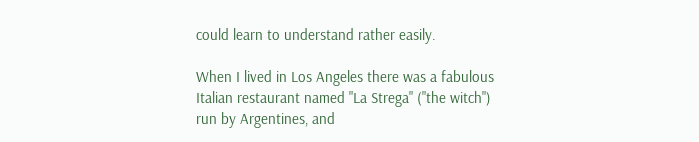could learn to understand rather easily.

When I lived in Los Angeles there was a fabulous Italian restaurant named "La Strega" ("the witch") run by Argentines, and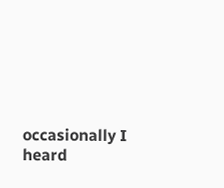occasionally I heard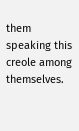them speaking this creole among themselves.